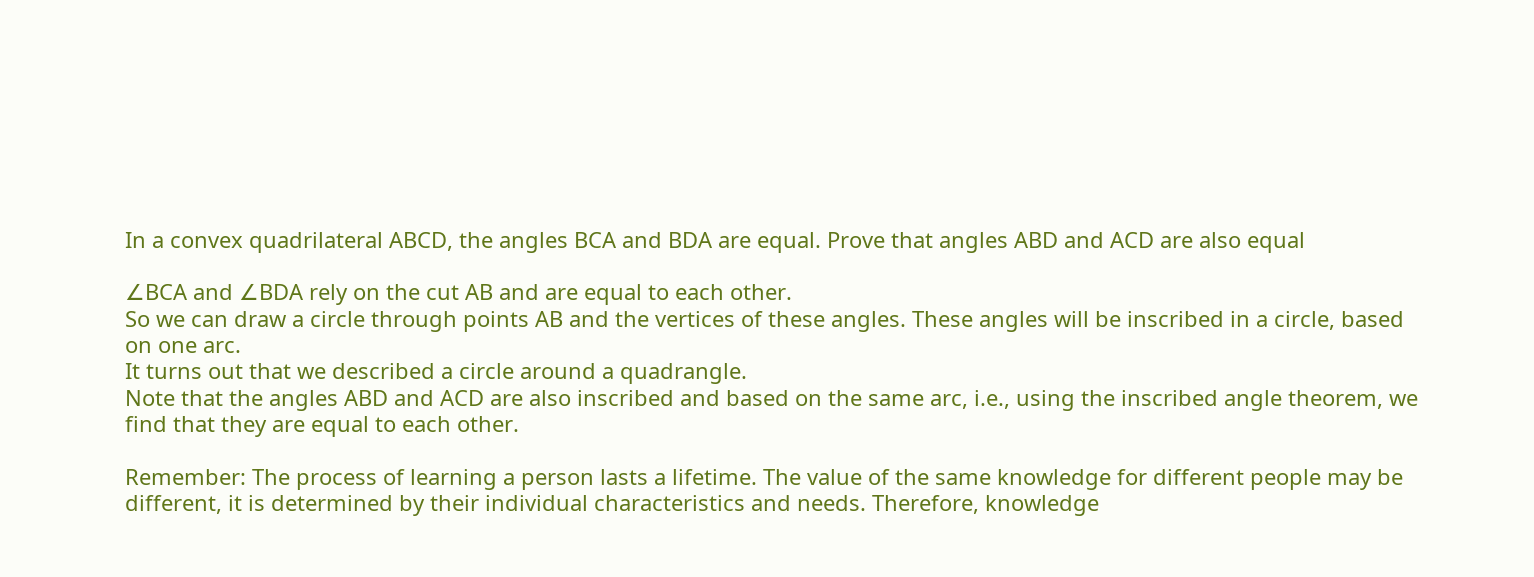In a convex quadrilateral ABCD, the angles BCA and BDA are equal. Prove that angles ABD and ACD are also equal

∠BCA and ∠BDA rely on the cut AB and are equal to each other.
So we can draw a circle through points AB and the vertices of these angles. These angles will be inscribed in a circle, based on one arc.
It turns out that we described a circle around a quadrangle.
Note that the angles ABD and ACD are also inscribed and based on the same arc, i.e., using the inscribed angle theorem, we find that they are equal to each other.

Remember: The process of learning a person lasts a lifetime. The value of the same knowledge for different people may be different, it is determined by their individual characteristics and needs. Therefore, knowledge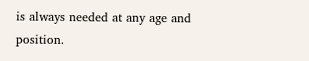is always needed at any age and position.